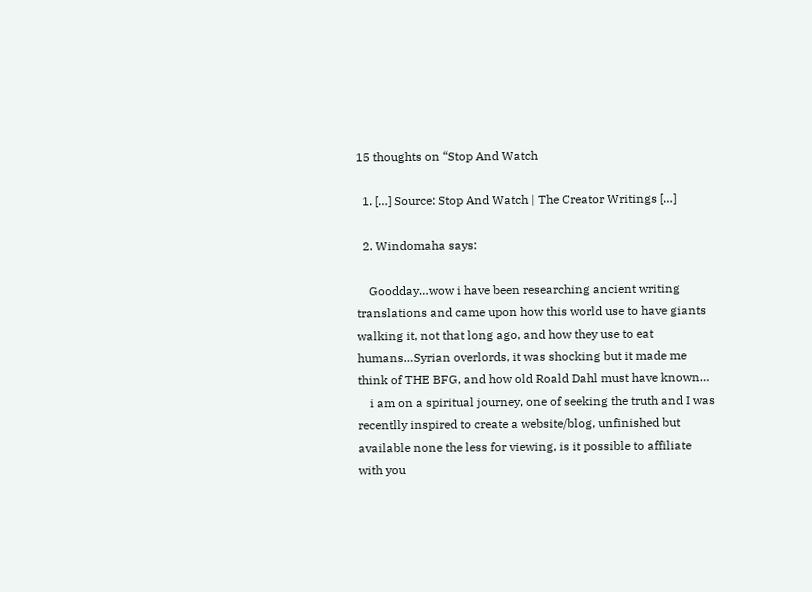15 thoughts on “Stop And Watch

  1. […] Source: Stop And Watch | The Creator Writings […]

  2. Windomaha says:

    Goodday…wow i have been researching ancient writing translations and came upon how this world use to have giants walking it, not that long ago, and how they use to eat humans…Syrian overlords, it was shocking but it made me think of THE BFG, and how old Roald Dahl must have known…
    i am on a spiritual journey, one of seeking the truth and I was recentlly inspired to create a website/blog, unfinished but available none the less for viewing, is it possible to affiliate with you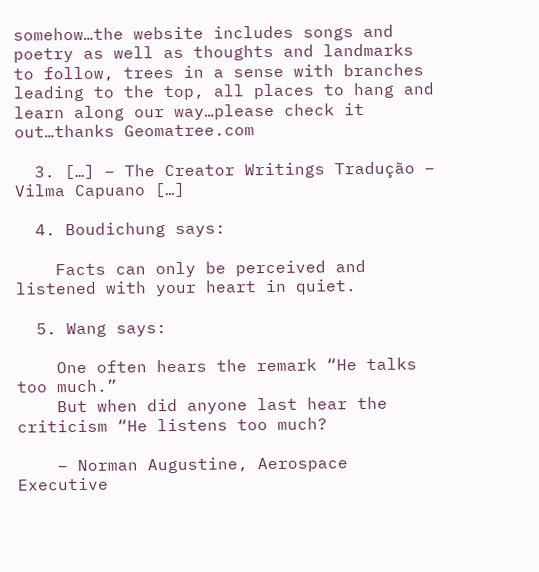somehow…the website includes songs and poetry as well as thoughts and landmarks to follow, trees in a sense with branches leading to the top, all places to hang and learn along our way…please check it out…thanks Geomatree.com

  3. […] – The Creator Writings Tradução – Vilma Capuano […]

  4. Boudichung says:

    Facts can only be perceived and listened with your heart in quiet.

  5. Wang says:

    One often hears the remark “He talks too much.”
    But when did anyone last hear the criticism “He listens too much?

    – Norman Augustine, Aerospace Executive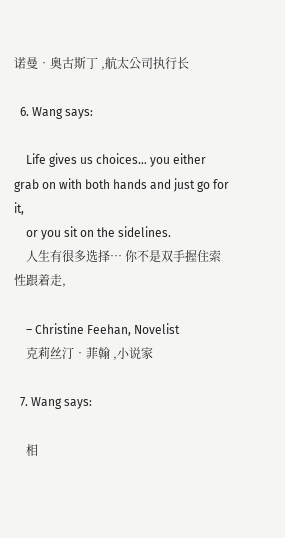诺曼‧奥古斯丁 ,航太公司执行长

  6. Wang says:

    Life gives us choices… you either grab on with both hands and just go for it,
    or you sit on the sidelines.
    人生有很多选择… 你不是双手握住索性跟着走,

    – Christine Feehan, Novelist
    克莉丝汀‧菲翰 ,小说家

  7. Wang says:

    相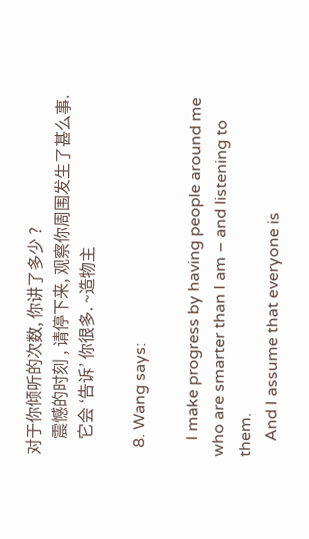对于你倾听的次数, 你讲了多少 ?
    震憾的时刻 , 请停下来, 观察你周围发生了甚么事.
    它会 ‘告诉’ 你很多. ~造物主

  8. Wang says:

    I make progress by having people around me who are smarter than I am – and listening to them.
    And I assume that everyone is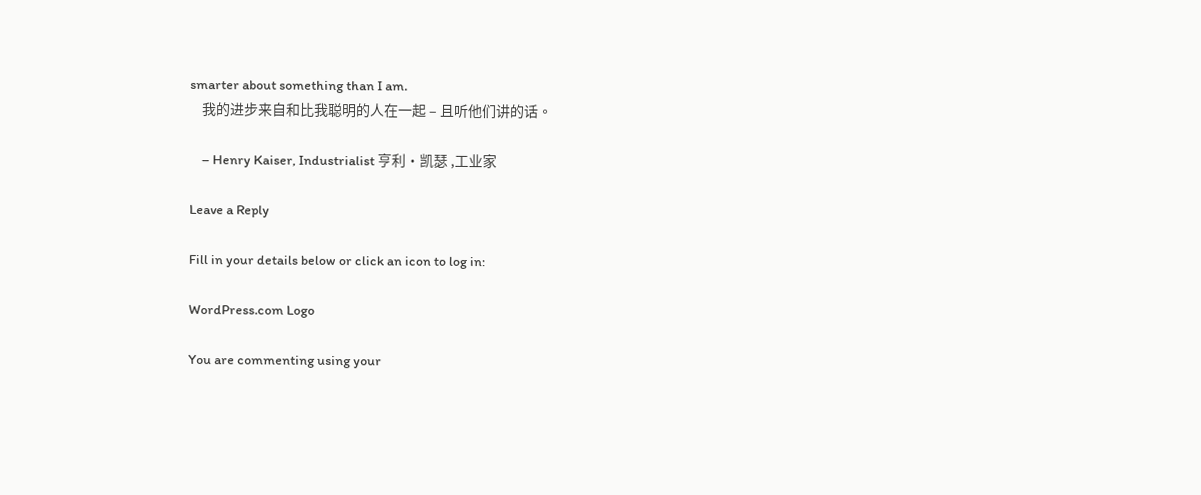smarter about something than I am.
    我的进步来自和比我聪明的人在一起 – 且听他们讲的话。

    – Henry Kaiser, Industrialist 亨利‧凯瑟 ,工业家

Leave a Reply

Fill in your details below or click an icon to log in:

WordPress.com Logo

You are commenting using your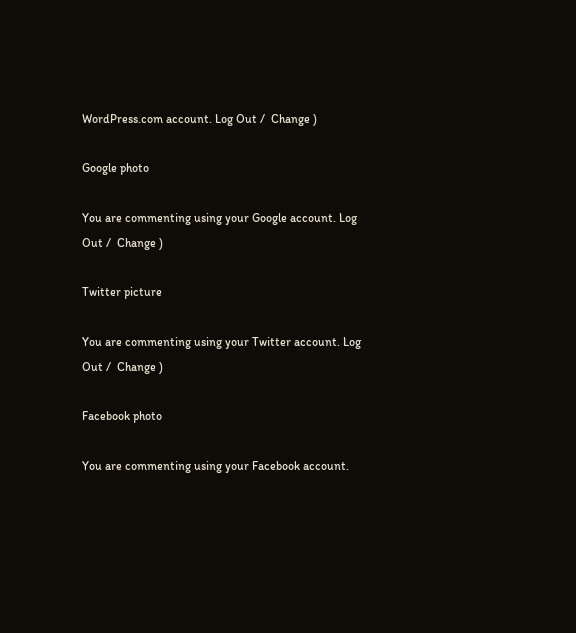WordPress.com account. Log Out /  Change )

Google photo

You are commenting using your Google account. Log Out /  Change )

Twitter picture

You are commenting using your Twitter account. Log Out /  Change )

Facebook photo

You are commenting using your Facebook account.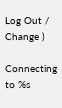Log Out /  Change )

Connecting to %s